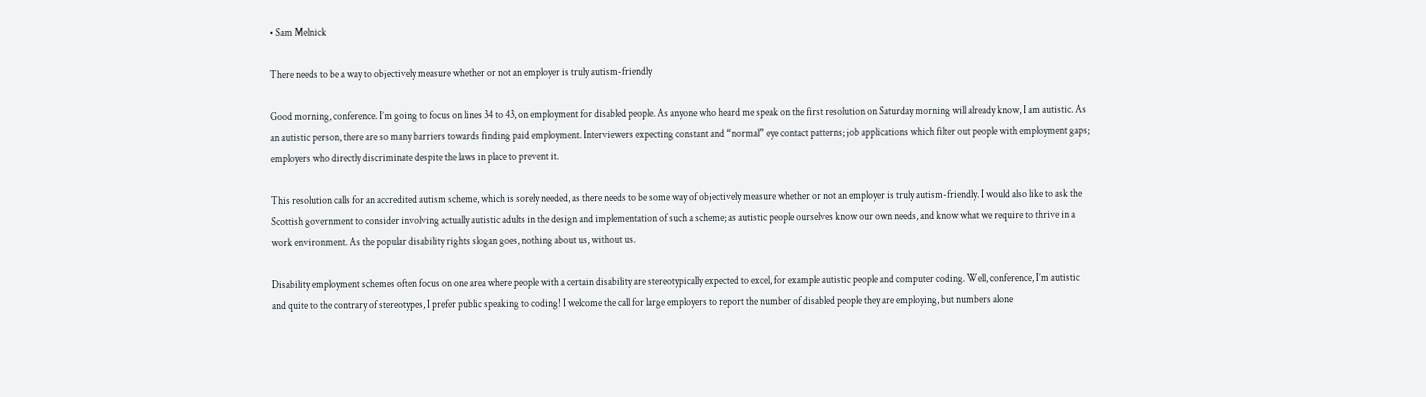• Sam Melnick

There needs to be a way to objectively measure whether or not an employer is truly autism-friendly

Good morning, conference. I’m going to focus on lines 34 to 43, on employment for disabled people. As anyone who heard me speak on the first resolution on Saturday morning will already know, I am autistic. As an autistic person, there are so many barriers towards finding paid employment. Interviewers expecting constant and “normal” eye contact patterns; job applications which filter out people with employment gaps; employers who directly discriminate despite the laws in place to prevent it.

This resolution calls for an accredited autism scheme, which is sorely needed, as there needs to be some way of objectively measure whether or not an employer is truly autism-friendly. I would also like to ask the Scottish government to consider involving actually autistic adults in the design and implementation of such a scheme; as autistic people ourselves know our own needs, and know what we require to thrive in a work environment. As the popular disability rights slogan goes, nothing about us, without us.

Disability employment schemes often focus on one area where people with a certain disability are stereotypically expected to excel, for example autistic people and computer coding. Well, conference, I’m autistic and quite to the contrary of stereotypes, I prefer public speaking to coding! I welcome the call for large employers to report the number of disabled people they are employing, but numbers alone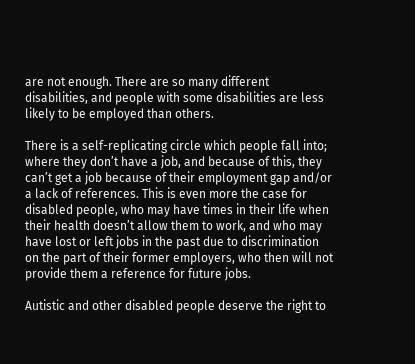are not enough. There are so many different disabilities, and people with some disabilities are less likely to be employed than others.

There is a self-replicating circle which people fall into; where they don’t have a job, and because of this, they can’t get a job because of their employment gap and/or a lack of references. This is even more the case for disabled people, who may have times in their life when their health doesn’t allow them to work, and who may have lost or left jobs in the past due to discrimination on the part of their former employers, who then will not provide them a reference for future jobs.

Autistic and other disabled people deserve the right to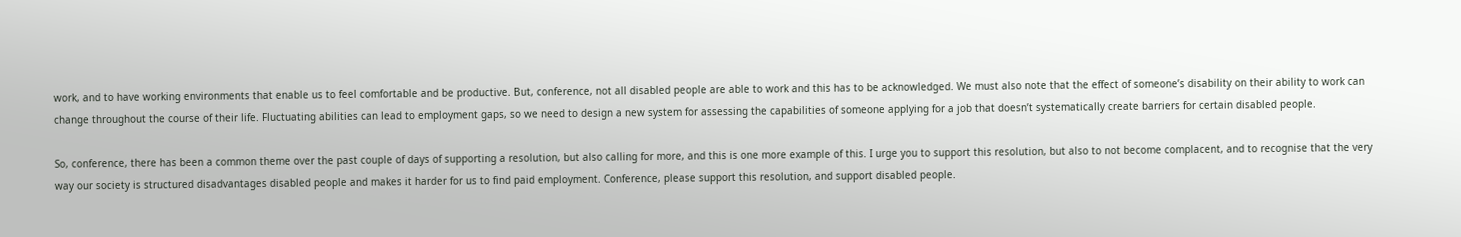work, and to have working environments that enable us to feel comfortable and be productive. But, conference, not all disabled people are able to work and this has to be acknowledged. We must also note that the effect of someone’s disability on their ability to work can change throughout the course of their life. Fluctuating abilities can lead to employment gaps, so we need to design a new system for assessing the capabilities of someone applying for a job that doesn’t systematically create barriers for certain disabled people.

So, conference, there has been a common theme over the past couple of days of supporting a resolution, but also calling for more, and this is one more example of this. I urge you to support this resolution, but also to not become complacent, and to recognise that the very way our society is structured disadvantages disabled people and makes it harder for us to find paid employment. Conference, please support this resolution, and support disabled people.